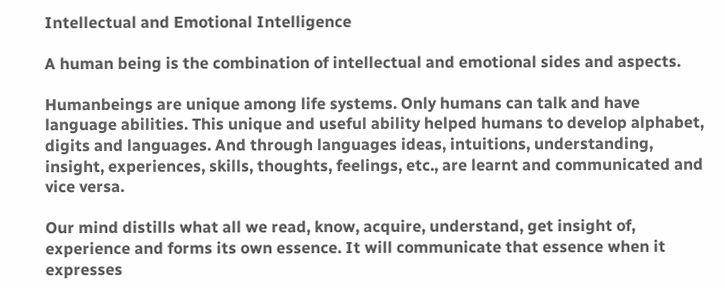Intellectual and Emotional Intelligence

A human being is the combination of intellectual and emotional sides and aspects.

Humanbeings are unique among life systems. Only humans can talk and have language abilities. This unique and useful ability helped humans to develop alphabet, digits and languages. And through languages ideas, intuitions, understanding, insight, experiences, skills, thoughts, feelings, etc., are learnt and communicated and vice versa.

Our mind distills what all we read, know, acquire, understand, get insight of, experience and forms its own essence. It will communicate that essence when it expresses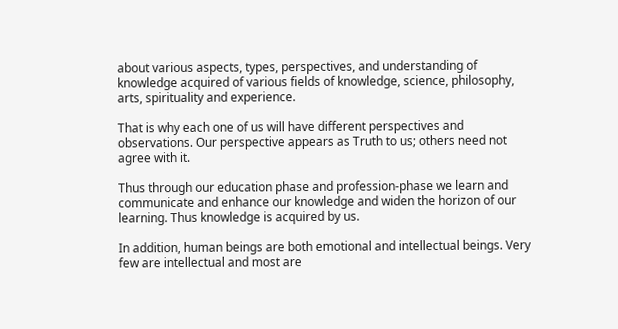about various aspects, types, perspectives, and understanding of knowledge acquired of various fields of knowledge, science, philosophy, arts, spirituality and experience.

That is why each one of us will have different perspectives and observations. Our perspective appears as Truth to us; others need not agree with it.

Thus through our education phase and profession-phase we learn and communicate and enhance our knowledge and widen the horizon of our learning. Thus knowledge is acquired by us.

In addition, human beings are both emotional and intellectual beings. Very few are intellectual and most are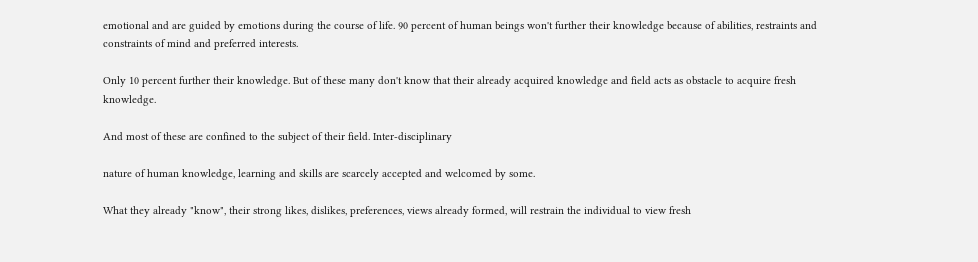emotional and are guided by emotions during the course of life. 90 percent of human beings won't further their knowledge because of abilities, restraints and constraints of mind and preferred interests.

Only 10 percent further their knowledge. But of these many don't know that their already acquired knowledge and field acts as obstacle to acquire fresh knowledge.

And most of these are confined to the subject of their field. Inter-disciplinary

nature of human knowledge, learning and skills are scarcely accepted and welcomed by some.

What they already "know", their strong likes, dislikes, preferences, views already formed, will restrain the individual to view fresh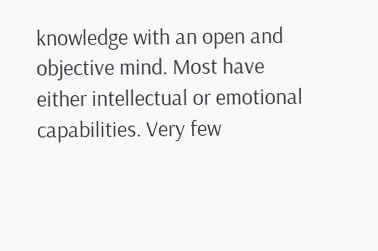knowledge with an open and objective mind. Most have either intellectual or emotional capabilities. Very few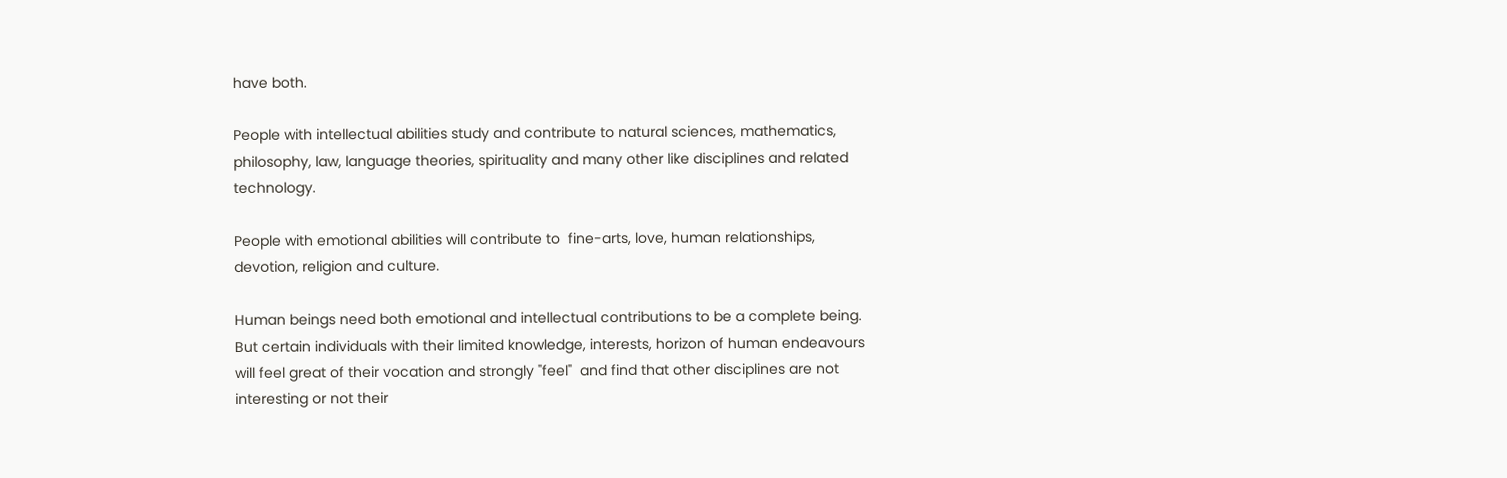have both.

People with intellectual abilities study and contribute to natural sciences, mathematics, philosophy, law, language theories, spirituality and many other like disciplines and related technology.

People with emotional abilities will contribute to  fine-arts, love, human relationships, devotion, religion and culture.

Human beings need both emotional and intellectual contributions to be a complete being. But certain individuals with their limited knowledge, interests, horizon of human endeavours will feel great of their vocation and strongly "feel"  and find that other disciplines are not interesting or not their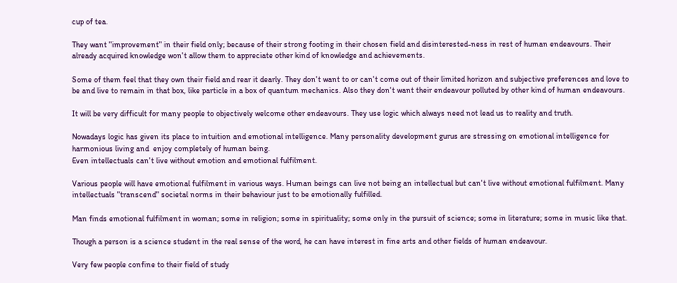cup of tea.

They want "improvement" in their field only; because of their strong footing in their chosen field and disinterested-ness in rest of human endeavours. Their already acquired knowledge won't allow them to appreciate other kind of knowledge and achievements.

Some of them feel that they own their field and rear it dearly. They don't want to or can't come out of their limited horizon and subjective preferences and love to be and live to remain in that box, like particle in a box of quantum mechanics. Also they don't want their endeavour polluted by other kind of human endeavours.

It will be very difficult for many people to objectively welcome other endeavours. They use logic which always need not lead us to reality and truth.

Nowadays logic has given its place to intuition and emotional intelligence. Many personality development gurus are stressing on emotional intelligence for harmonious living and  enjoy completely of human being.
Even intellectuals can't live without emotion and emotional fulfilment.

Various people will have emotional fulfilment in various ways. Human beings can live not being an intellectual but can't live without emotional fulfilment. Many intellectuals "transcend" societal norms in their behaviour just to be emotionally fulfilled.

Man finds emotional fulfilment in woman; some in religion; some in spirituality; some only in the pursuit of science; some in literature; some in music like that.

Though a person is a science student in the real sense of the word, he can have interest in fine arts and other fields of human endeavour.

Very few people confine to their field of study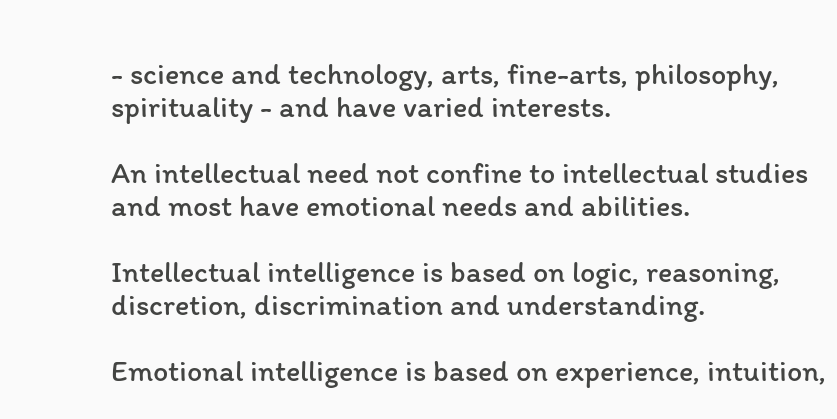- science and technology, arts, fine-arts, philosophy, spirituality - and have varied interests.

An intellectual need not confine to intellectual studies and most have emotional needs and abilities.

Intellectual intelligence is based on logic, reasoning, discretion, discrimination and understanding.

Emotional intelligence is based on experience, intuition,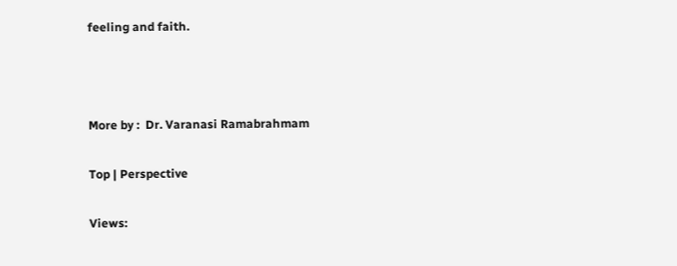feeling and faith.



More by :  Dr. Varanasi Ramabrahmam

Top | Perspective

Views: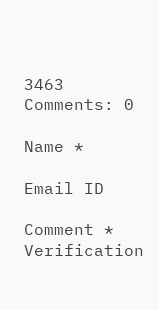3463      Comments: 0

Name *

Email ID

Comment *
Verification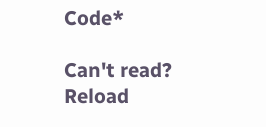Code*

Can't read? Reload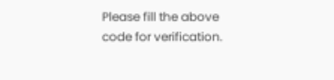Please fill the above code for verification.